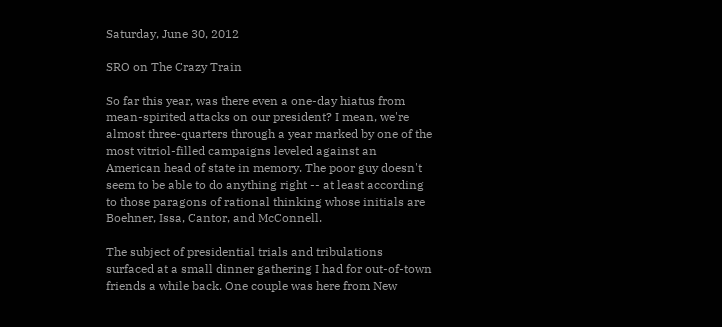Saturday, June 30, 2012

SRO on The Crazy Train

So far this year, was there even a one-day hiatus from mean-spirited attacks on our president? I mean, we're almost three-quarters through a year marked by one of the most vitriol-filled campaigns leveled against an American head of state in memory. The poor guy doesn't seem to be able to do anything right -- at least according to those paragons of rational thinking whose initials are Boehner, Issa, Cantor, and McConnell.

The subject of presidential trials and tribulations surfaced at a small dinner gathering I had for out-of-town friends a while back. One couple was here from New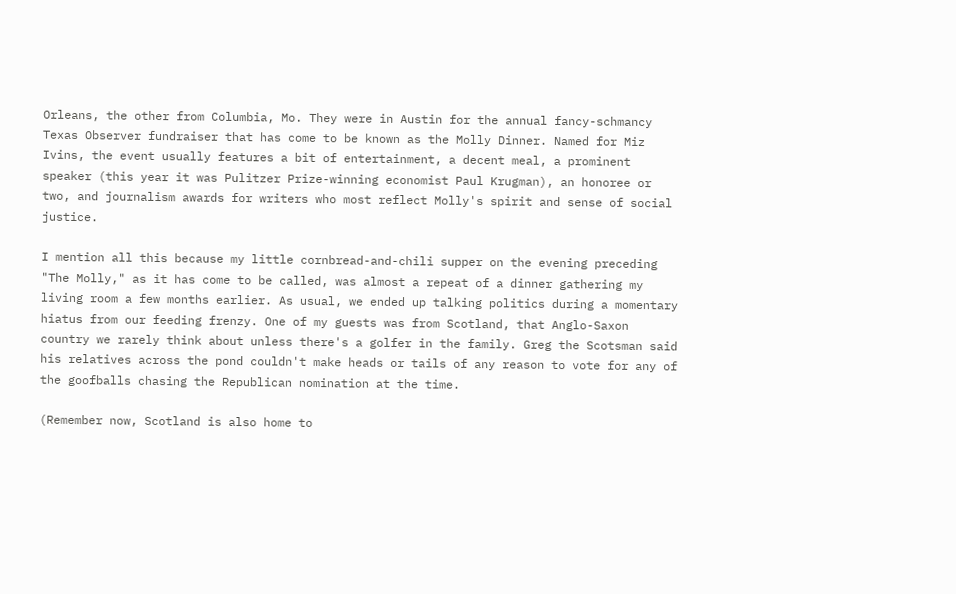Orleans, the other from Columbia, Mo. They were in Austin for the annual fancy-schmancy Texas Observer fundraiser that has come to be known as the Molly Dinner. Named for Miz Ivins, the event usually features a bit of entertainment, a decent meal, a prominent speaker (this year it was Pulitzer Prize-winning economist Paul Krugman), an honoree or two, and journalism awards for writers who most reflect Molly's spirit and sense of social justice.

I mention all this because my little cornbread-and-chili supper on the evening preceding "The Molly," as it has come to be called, was almost a repeat of a dinner gathering my living room a few months earlier. As usual, we ended up talking politics during a momentary hiatus from our feeding frenzy. One of my guests was from Scotland, that Anglo-Saxon country we rarely think about unless there's a golfer in the family. Greg the Scotsman said his relatives across the pond couldn't make heads or tails of any reason to vote for any of the goofballs chasing the Republican nomination at the time.

(Remember now, Scotland is also home to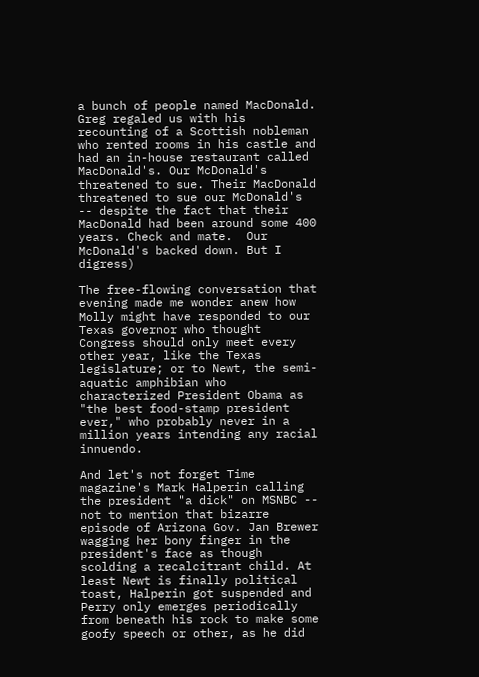a bunch of people named MacDonald. Greg regaled us with his recounting of a Scottish nobleman who rented rooms in his castle and had an in-house restaurant called MacDonald's. Our McDonald's threatened to sue. Their MacDonald threatened to sue our McDonald's -- despite the fact that their MacDonald had been around some 400 years. Check and mate.  Our McDonald's backed down. But I digress)

The free-flowing conversation that evening made me wonder anew how Molly might have responded to our Texas governor who thought Congress should only meet every other year, like the Texas legislature; or to Newt, the semi-aquatic amphibian who characterized President Obama as "the best food-stamp president ever," who probably never in a million years intending any racial innuendo.

And let's not forget Time magazine's Mark Halperin calling the president "a dick" on MSNBC -- not to mention that bizarre episode of Arizona Gov. Jan Brewer wagging her bony finger in the president's face as though scolding a recalcitrant child. At least Newt is finally political toast, Halperin got suspended and Perry only emerges periodically from beneath his rock to make some goofy speech or other, as he did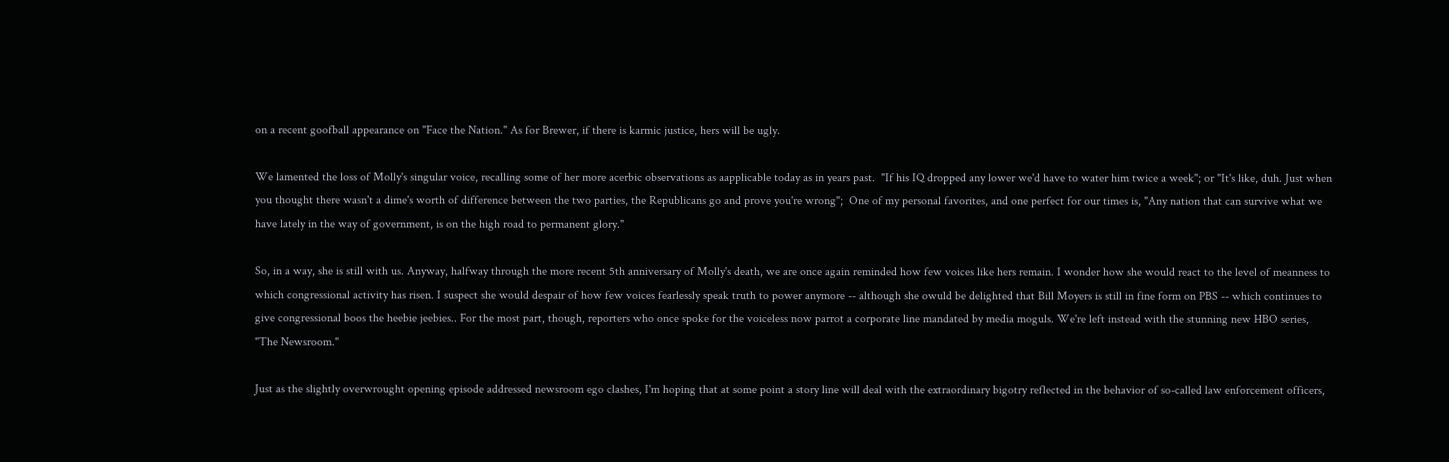on a recent goofball appearance on "Face the Nation." As for Brewer, if there is karmic justice, hers will be ugly.

We lamented the loss of Molly's singular voice, recalling some of her more acerbic observations as aapplicable today as in years past.  "If his IQ dropped any lower we'd have to water him twice a week"; or "It's like, duh. Just when you thought there wasn't a dime's worth of difference between the two parties, the Republicans go and prove you're wrong";  One of my personal favorites, and one perfect for our times is, "Any nation that can survive what we have lately in the way of government, is on the high road to permanent glory."

So, in a way, she is still with us. Anyway, halfway through the more recent 5th anniversary of Molly's death, we are once again reminded how few voices like hers remain. I wonder how she would react to the level of meanness to which congressional activity has risen. I suspect she would despair of how few voices fearlessly speak truth to power anymore -- although she owuld be delighted that Bill Moyers is still in fine form on PBS -- which continues to give congressional boos the heebie jeebies.. For the most part, though, reporters who once spoke for the voiceless now parrot a corporate line mandated by media moguls. We're left instead with the stunning new HBO series, "The Newsroom."

Just as the slightly overwrought opening episode addressed newsroom ego clashes, I'm hoping that at some point a story line will deal with the extraordinary bigotry reflected in the behavior of so-called law enforcement officers,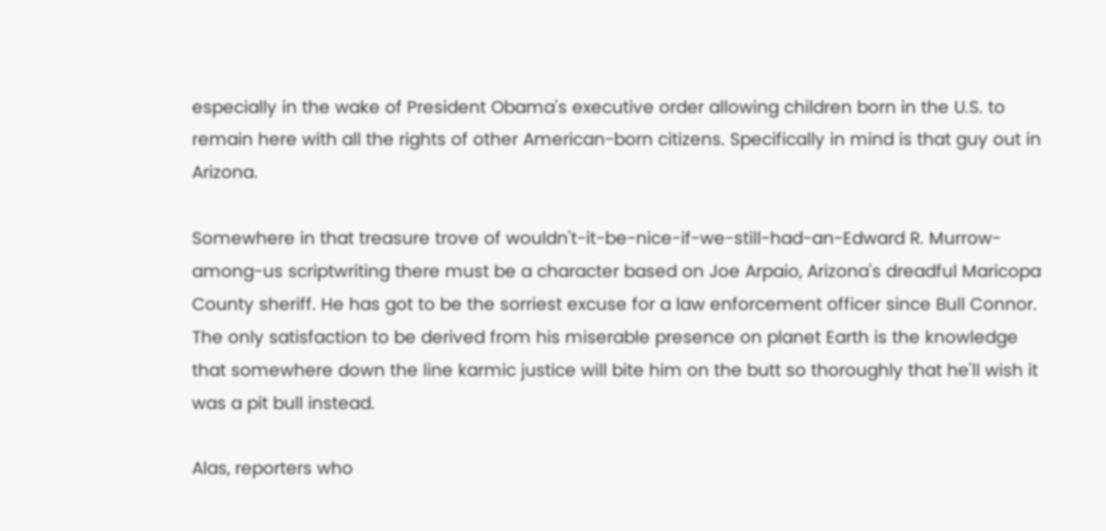especially in the wake of President Obama's executive order allowing children born in the U.S. to remain here with all the rights of other American-born citizens. Specifically in mind is that guy out in Arizona.

Somewhere in that treasure trove of wouldn't-it-be-nice-if-we-still-had-an-Edward R. Murrow-among-us scriptwriting there must be a character based on Joe Arpaio, Arizona's dreadful Maricopa County sheriff. He has got to be the sorriest excuse for a law enforcement officer since Bull Connor. The only satisfaction to be derived from his miserable presence on planet Earth is the knowledge that somewhere down the line karmic justice will bite him on the butt so thoroughly that he'll wish it was a pit bull instead.

Alas, reporters who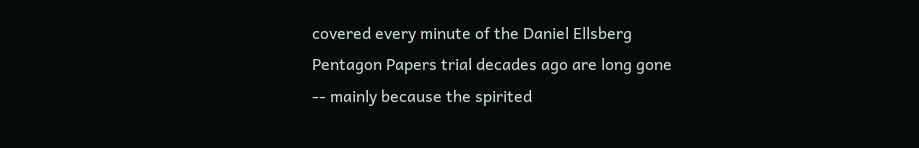covered every minute of the Daniel Ellsberg Pentagon Papers trial decades ago are long gone -- mainly because the spirited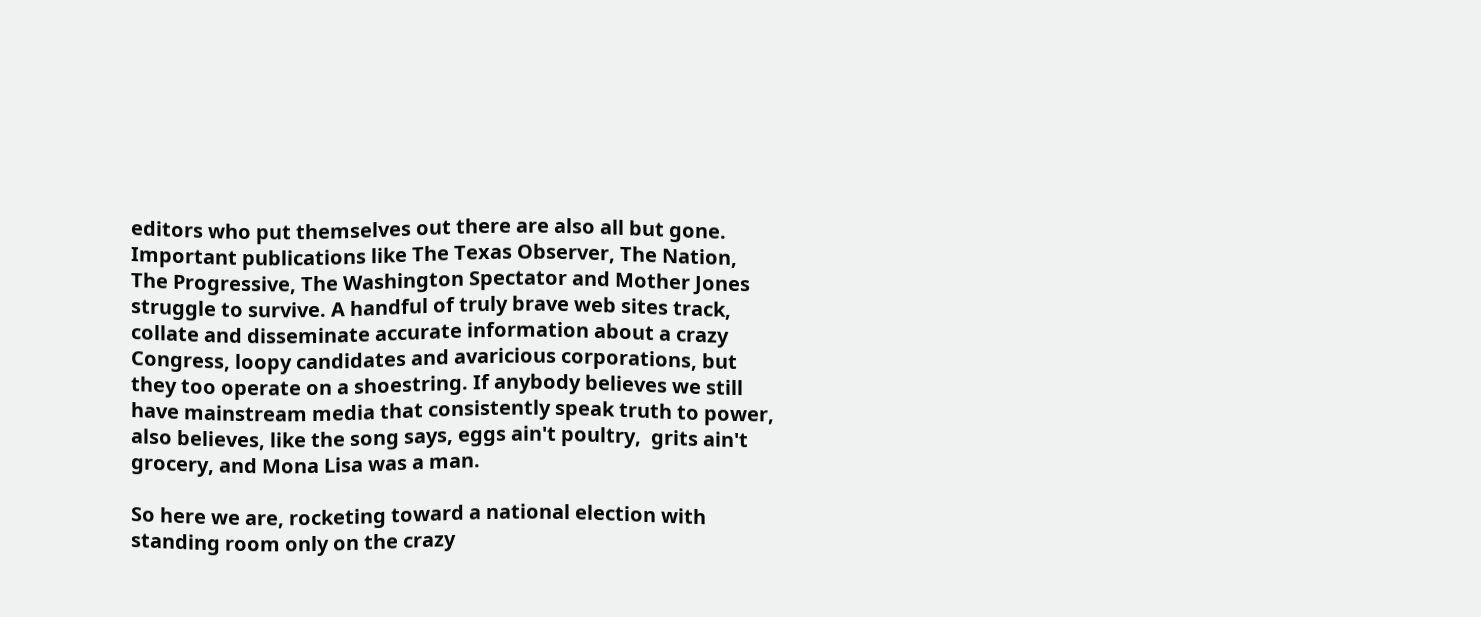editors who put themselves out there are also all but gone. Important publications like The Texas Observer, The Nation, The Progressive, The Washington Spectator and Mother Jones struggle to survive. A handful of truly brave web sites track, collate and disseminate accurate information about a crazy Congress, loopy candidates and avaricious corporations, but they too operate on a shoestring. If anybody believes we still have mainstream media that consistently speak truth to power, also believes, like the song says, eggs ain't poultry,  grits ain't grocery, and Mona Lisa was a man.

So here we are, rocketing toward a national election with standing room only on the crazy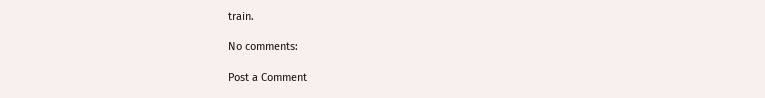train.

No comments:

Post a Comment